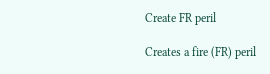Create FR peril

Creates a fire (FR) peril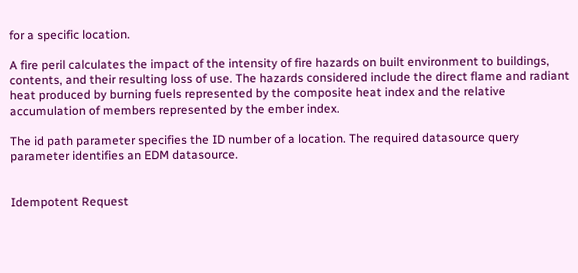for a specific location.

A fire peril calculates the impact of the intensity of fire hazards on built environment to buildings, contents, and their resulting loss of use. The hazards considered include the direct flame and radiant heat produced by burning fuels represented by the composite heat index and the relative accumulation of members represented by the ember index.

The id path parameter specifies the ID number of a location. The required datasource query parameter identifies an EDM datasource.


Idempotent Request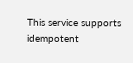This service supports idempotent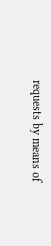requests by means of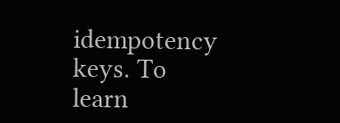idempotency keys. To learn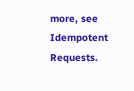more, see Idempotent Requests.